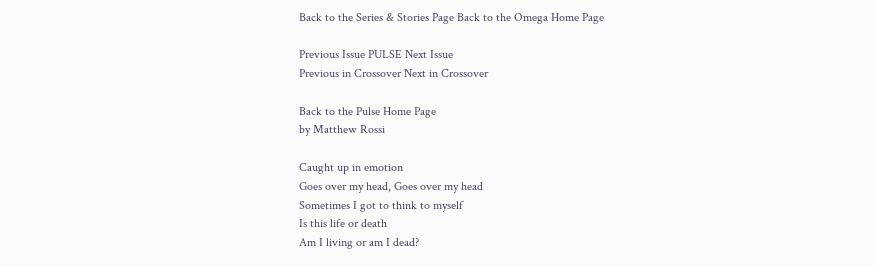Back to the Series & Stories Page Back to the Omega Home Page

Previous Issue PULSE Next Issue
Previous in Crossover Next in Crossover

Back to the Pulse Home Page
by Matthew Rossi

Caught up in emotion
Goes over my head, Goes over my head
Sometimes I got to think to myself
Is this life or death
Am I living or am I dead?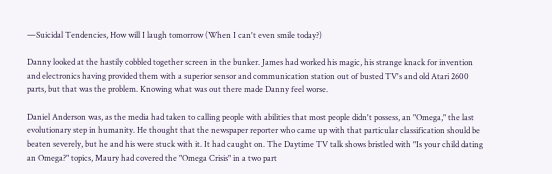—Suicidal Tendencies, How will I laugh tomorrow (When I can't even smile today?)

Danny looked at the hastily cobbled together screen in the bunker. James had worked his magic, his strange knack for invention and electronics having provided them with a superior sensor and communication station out of busted TV's and old Atari 2600 parts, but that was the problem. Knowing what was out there made Danny feel worse.

Daniel Anderson was, as the media had taken to calling people with abilities that most people didn't possess, an "Omega," the last evolutionary step in humanity. He thought that the newspaper reporter who came up with that particular classification should be beaten severely, but he and his were stuck with it. It had caught on. The Daytime TV talk shows bristled with "Is your child dating an Omega?" topics, Maury had covered the "Omega Crisis" in a two part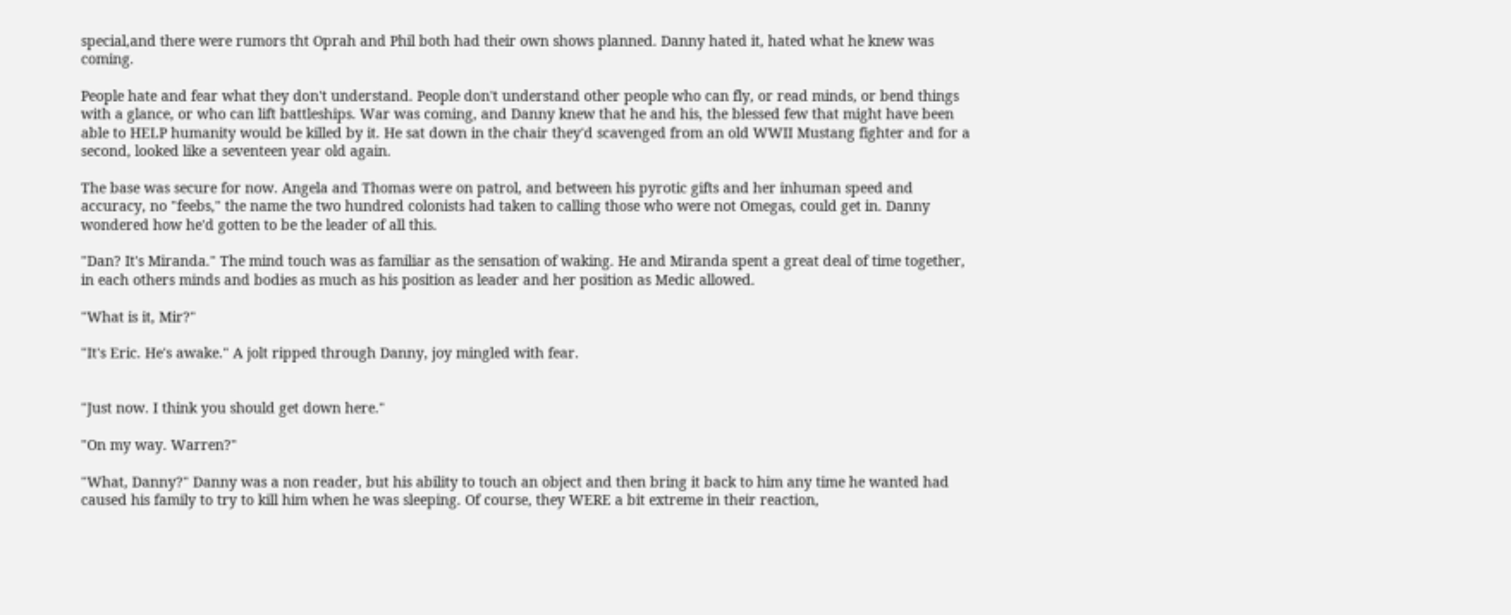special,and there were rumors tht Oprah and Phil both had their own shows planned. Danny hated it, hated what he knew was coming.

People hate and fear what they don't understand. People don't understand other people who can fly, or read minds, or bend things with a glance, or who can lift battleships. War was coming, and Danny knew that he and his, the blessed few that might have been able to HELP humanity would be killed by it. He sat down in the chair they'd scavenged from an old WWII Mustang fighter and for a second, looked like a seventeen year old again.

The base was secure for now. Angela and Thomas were on patrol, and between his pyrotic gifts and her inhuman speed and accuracy, no "feebs," the name the two hundred colonists had taken to calling those who were not Omegas, could get in. Danny wondered how he'd gotten to be the leader of all this.

"Dan? It's Miranda." The mind touch was as familiar as the sensation of waking. He and Miranda spent a great deal of time together, in each others minds and bodies as much as his position as leader and her position as Medic allowed.

"What is it, Mir?"

"It's Eric. He's awake." A jolt ripped through Danny, joy mingled with fear.


"Just now. I think you should get down here."

"On my way. Warren?"

"What, Danny?" Danny was a non reader, but his ability to touch an object and then bring it back to him any time he wanted had caused his family to try to kill him when he was sleeping. Of course, they WERE a bit extreme in their reaction,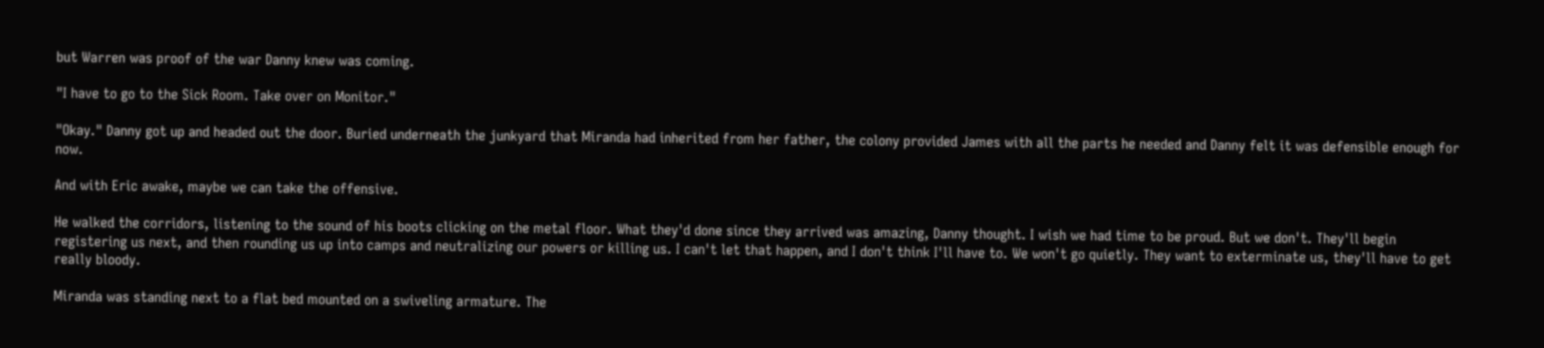but Warren was proof of the war Danny knew was coming.

"I have to go to the Sick Room. Take over on Monitor."

"Okay." Danny got up and headed out the door. Buried underneath the junkyard that Miranda had inherited from her father, the colony provided James with all the parts he needed and Danny felt it was defensible enough for now.

And with Eric awake, maybe we can take the offensive.

He walked the corridors, listening to the sound of his boots clicking on the metal floor. What they'd done since they arrived was amazing, Danny thought. I wish we had time to be proud. But we don't. They'll begin registering us next, and then rounding us up into camps and neutralizing our powers or killing us. I can't let that happen, and I don't think I'll have to. We won't go quietly. They want to exterminate us, they'll have to get really bloody.

Miranda was standing next to a flat bed mounted on a swiveling armature. The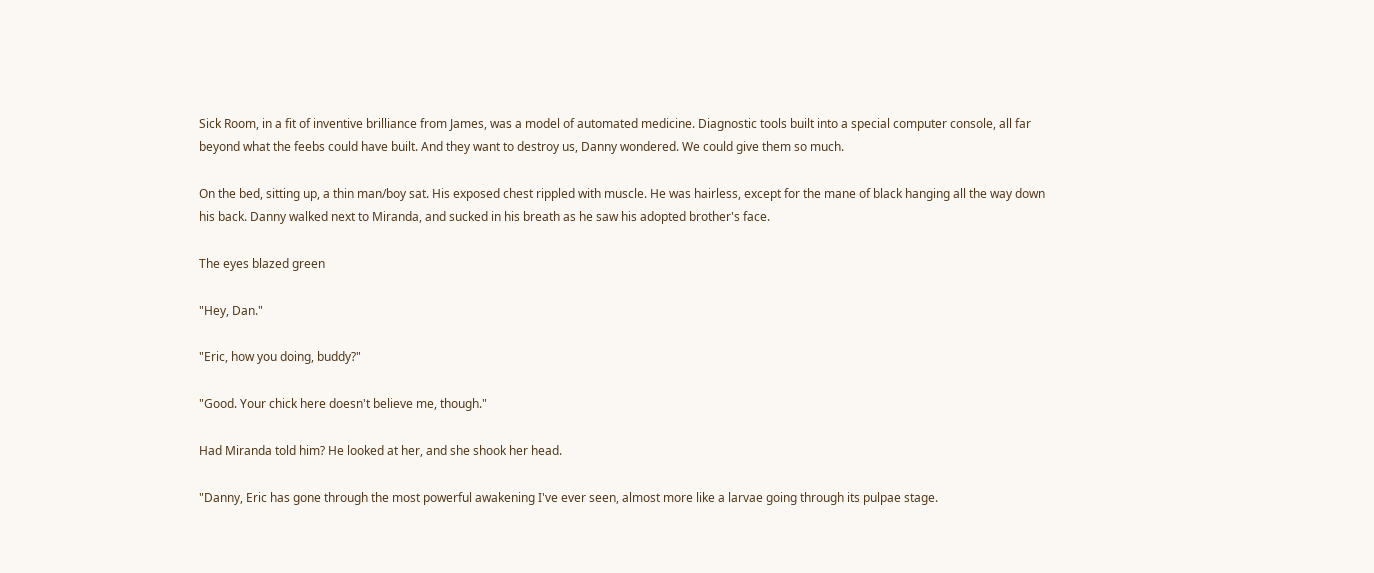Sick Room, in a fit of inventive brilliance from James, was a model of automated medicine. Diagnostic tools built into a special computer console, all far beyond what the feebs could have built. And they want to destroy us, Danny wondered. We could give them so much.

On the bed, sitting up, a thin man/boy sat. His exposed chest rippled with muscle. He was hairless, except for the mane of black hanging all the way down his back. Danny walked next to Miranda, and sucked in his breath as he saw his adopted brother's face.

The eyes blazed green

"Hey, Dan."

"Eric, how you doing, buddy?"

"Good. Your chick here doesn't believe me, though."

Had Miranda told him? He looked at her, and she shook her head.

"Danny, Eric has gone through the most powerful awakening I've ever seen, almost more like a larvae going through its pulpae stage.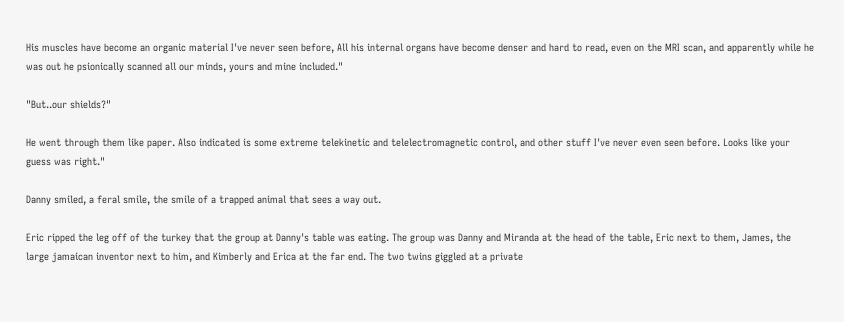His muscles have become an organic material I've never seen before, All his internal organs have become denser and hard to read, even on the MRI scan, and apparently while he was out he psionically scanned all our minds, yours and mine included."

"But..our shields?"

He went through them like paper. Also indicated is some extreme telekinetic and telelectromagnetic control, and other stuff I've never even seen before. Looks like your guess was right."

Danny smiled, a feral smile, the smile of a trapped animal that sees a way out.

Eric ripped the leg off of the turkey that the group at Danny's table was eating. The group was Danny and Miranda at the head of the table, Eric next to them, James, the large jamaican inventor next to him, and Kimberly and Erica at the far end. The two twins giggled at a private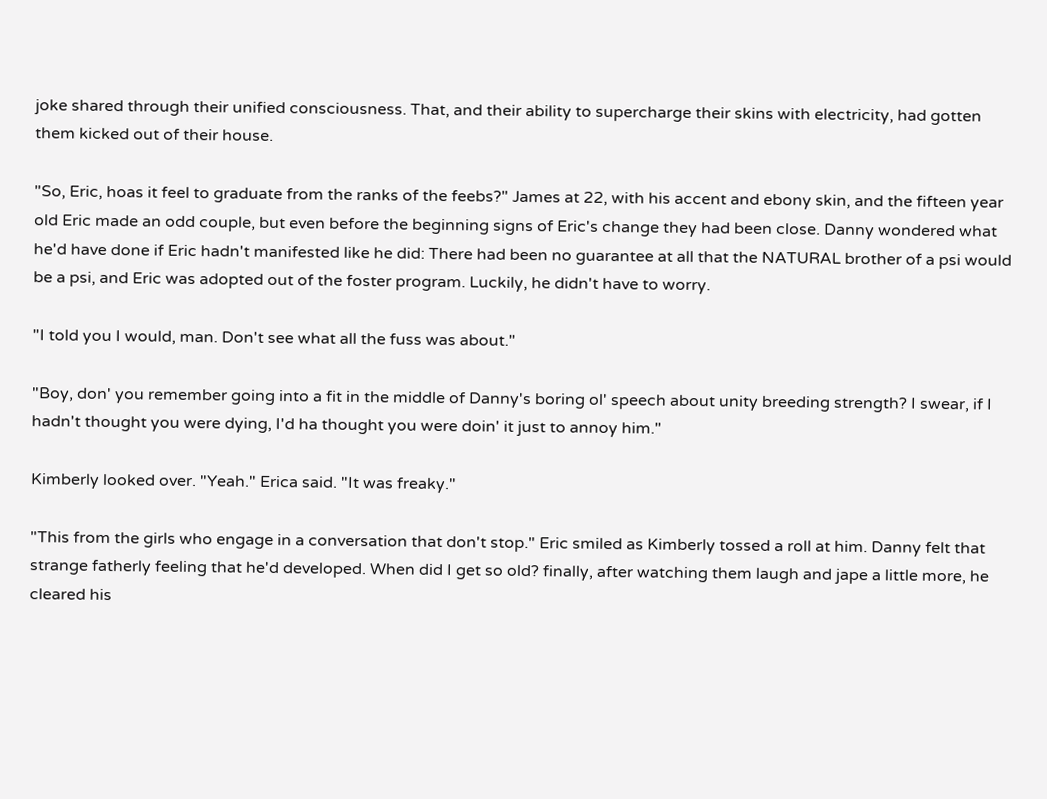joke shared through their unified consciousness. That, and their ability to supercharge their skins with electricity, had gotten them kicked out of their house.

"So, Eric, hoas it feel to graduate from the ranks of the feebs?" James at 22, with his accent and ebony skin, and the fifteen year old Eric made an odd couple, but even before the beginning signs of Eric's change they had been close. Danny wondered what he'd have done if Eric hadn't manifested like he did: There had been no guarantee at all that the NATURAL brother of a psi would be a psi, and Eric was adopted out of the foster program. Luckily, he didn't have to worry.

"I told you I would, man. Don't see what all the fuss was about."

"Boy, don' you remember going into a fit in the middle of Danny's boring ol' speech about unity breeding strength? I swear, if I hadn't thought you were dying, I'd ha thought you were doin' it just to annoy him."

Kimberly looked over. "Yeah." Erica said. "It was freaky."

"This from the girls who engage in a conversation that don't stop." Eric smiled as Kimberly tossed a roll at him. Danny felt that strange fatherly feeling that he'd developed. When did I get so old? finally, after watching them laugh and jape a little more, he cleared his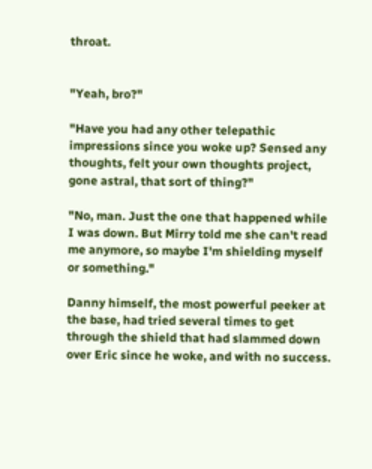throat.


"Yeah, bro?"

"Have you had any other telepathic impressions since you woke up? Sensed any thoughts, felt your own thoughts project, gone astral, that sort of thing?"

"No, man. Just the one that happened while I was down. But Mirry told me she can't read me anymore, so maybe I'm shielding myself or something."

Danny himself, the most powerful peeker at the base, had tried several times to get through the shield that had slammed down over Eric since he woke, and with no success.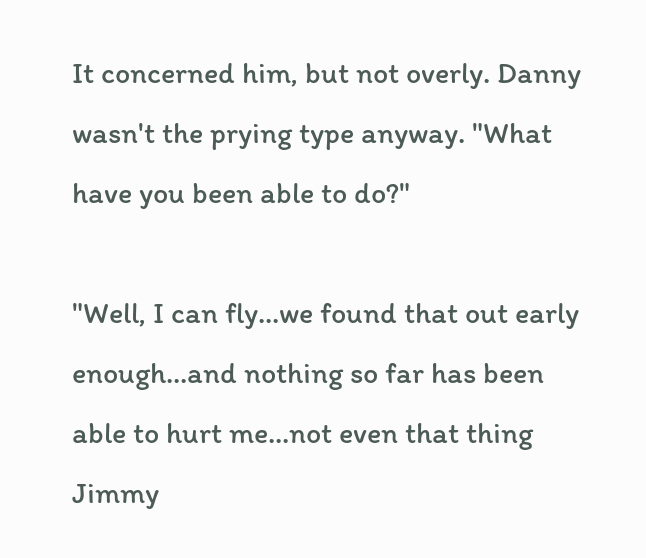It concerned him, but not overly. Danny wasn't the prying type anyway. "What have you been able to do?"

"Well, I can fly...we found that out early enough...and nothing so far has been able to hurt me...not even that thing Jimmy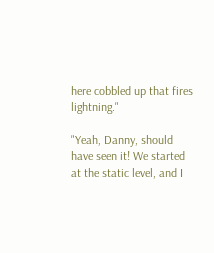here cobbled up that fires lightning."

"Yeah, Danny, should have seen it! We started at the static level, and I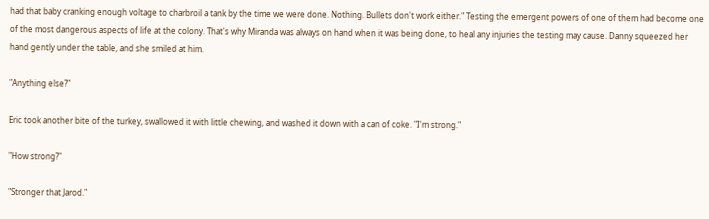had that baby cranking enough voltage to charbroil a tank by the time we were done. Nothing. Bullets don't work either." Testing the emergent powers of one of them had become one of the most dangerous aspects of life at the colony. That's why Miranda was always on hand when it was being done, to heal any injuries the testing may cause. Danny squeezed her hand gently under the table, and she smiled at him.

"Anything else?"

Eric took another bite of the turkey, swallowed it with little chewing, and washed it down with a can of coke. "I'm strong."

"How strong?"

"Stronger that Jarod."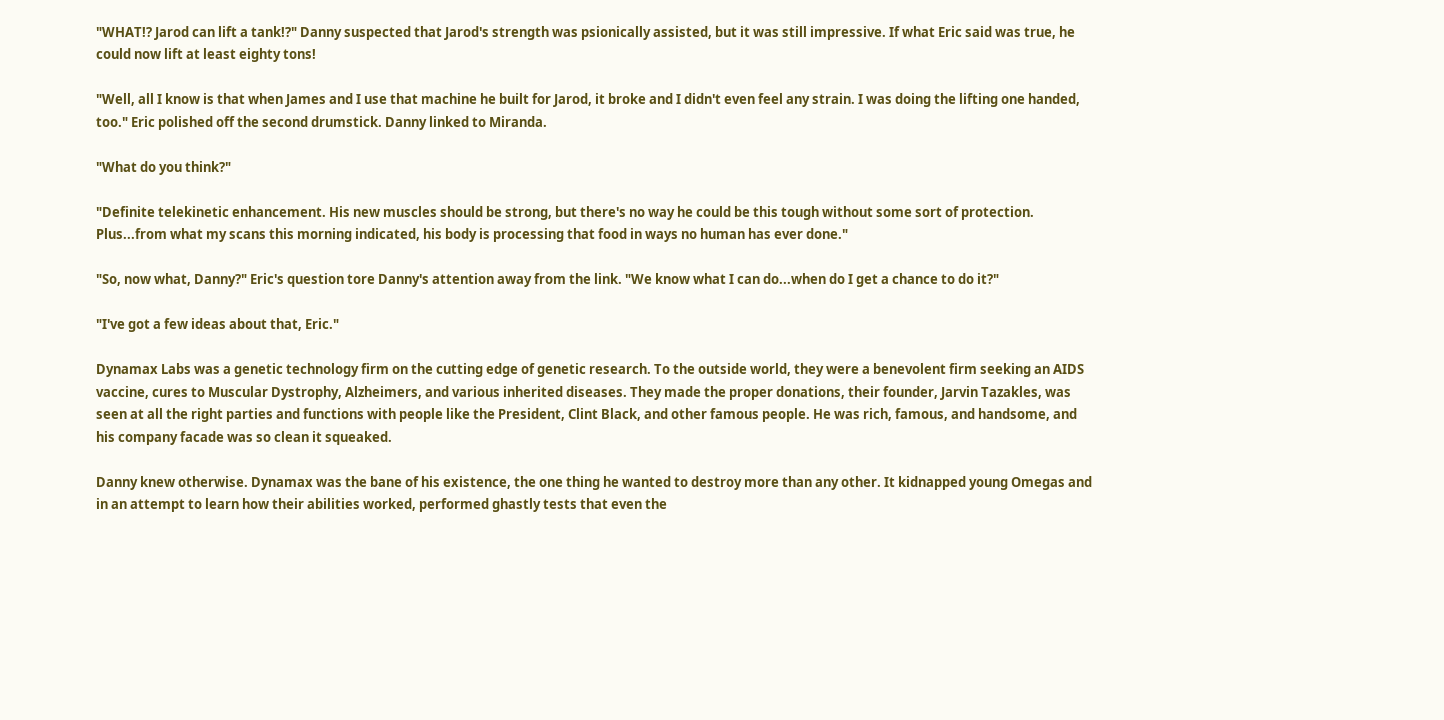"WHAT!? Jarod can lift a tank!?" Danny suspected that Jarod's strength was psionically assisted, but it was still impressive. If what Eric said was true, he could now lift at least eighty tons!

"Well, all I know is that when James and I use that machine he built for Jarod, it broke and I didn't even feel any strain. I was doing the lifting one handed, too." Eric polished off the second drumstick. Danny linked to Miranda.

"What do you think?"

"Definite telekinetic enhancement. His new muscles should be strong, but there's no way he could be this tough without some sort of protection. Plus...from what my scans this morning indicated, his body is processing that food in ways no human has ever done."

"So, now what, Danny?" Eric's question tore Danny's attention away from the link. "We know what I can do...when do I get a chance to do it?"

"I've got a few ideas about that, Eric."

Dynamax Labs was a genetic technology firm on the cutting edge of genetic research. To the outside world, they were a benevolent firm seeking an AIDS vaccine, cures to Muscular Dystrophy, Alzheimers, and various inherited diseases. They made the proper donations, their founder, Jarvin Tazakles, was seen at all the right parties and functions with people like the President, Clint Black, and other famous people. He was rich, famous, and handsome, and his company facade was so clean it squeaked.

Danny knew otherwise. Dynamax was the bane of his existence, the one thing he wanted to destroy more than any other. It kidnapped young Omegas and in an attempt to learn how their abilities worked, performed ghastly tests that even the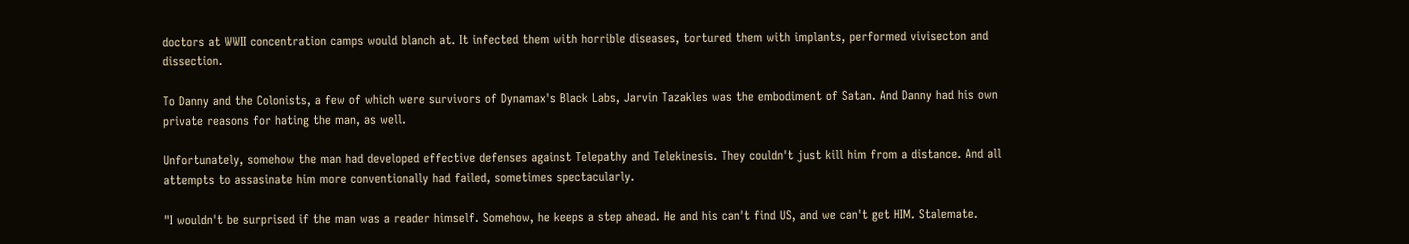doctors at WWII concentration camps would blanch at. It infected them with horrible diseases, tortured them with implants, performed vivisecton and dissection.

To Danny and the Colonists, a few of which were survivors of Dynamax's Black Labs, Jarvin Tazakles was the embodiment of Satan. And Danny had his own private reasons for hating the man, as well.

Unfortunately, somehow the man had developed effective defenses against Telepathy and Telekinesis. They couldn't just kill him from a distance. And all attempts to assasinate him more conventionally had failed, sometimes spectacularly.

"I wouldn't be surprised if the man was a reader himself. Somehow, he keeps a step ahead. He and his can't find US, and we can't get HIM. Stalemate.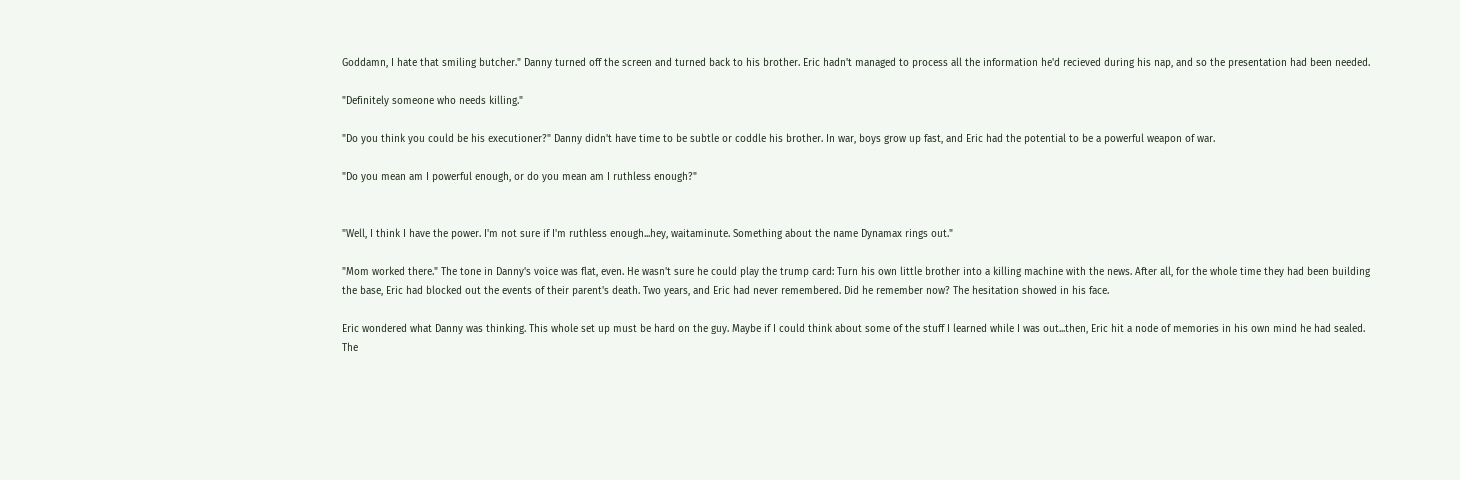Goddamn, I hate that smiling butcher." Danny turned off the screen and turned back to his brother. Eric hadn't managed to process all the information he'd recieved during his nap, and so the presentation had been needed.

"Definitely someone who needs killing."

"Do you think you could be his executioner?" Danny didn't have time to be subtle or coddle his brother. In war, boys grow up fast, and Eric had the potential to be a powerful weapon of war.

"Do you mean am I powerful enough, or do you mean am I ruthless enough?"


"Well, I think I have the power. I'm not sure if I'm ruthless enough...hey, waitaminute. Something about the name Dynamax rings out."

"Mom worked there." The tone in Danny's voice was flat, even. He wasn't sure he could play the trump card: Turn his own little brother into a killing machine with the news. After all, for the whole time they had been building the base, Eric had blocked out the events of their parent's death. Two years, and Eric had never remembered. Did he remember now? The hesitation showed in his face.

Eric wondered what Danny was thinking. This whole set up must be hard on the guy. Maybe if I could think about some of the stuff I learned while I was out...then, Eric hit a node of memories in his own mind he had sealed. The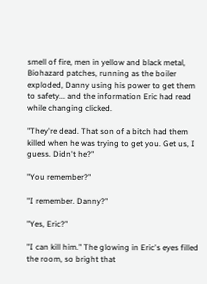smell of fire, men in yellow and black metal, Biohazard patches, running as the boiler exploded, Danny using his power to get them to safety... and the information Eric had read while changing clicked.

"They're dead. That son of a bitch had them killed when he was trying to get you. Get us, I guess. Didn't he?"

"You remember?"

"I remember. Danny?"

"Yes, Eric?"

"I can kill him." The glowing in Eric's eyes filled the room, so bright that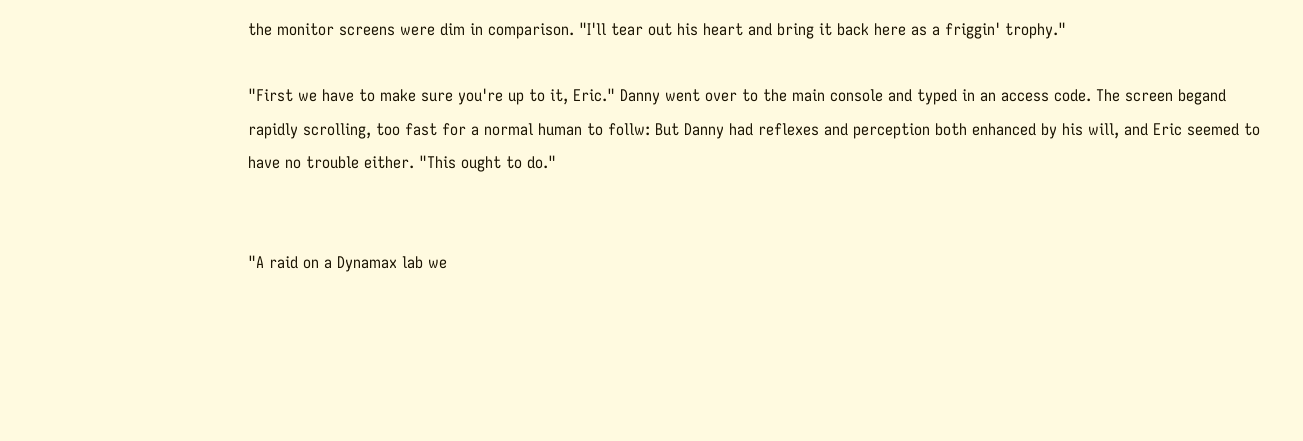the monitor screens were dim in comparison. "I'll tear out his heart and bring it back here as a friggin' trophy."

"First we have to make sure you're up to it, Eric." Danny went over to the main console and typed in an access code. The screen begand rapidly scrolling, too fast for a normal human to follw: But Danny had reflexes and perception both enhanced by his will, and Eric seemed to have no trouble either. "This ought to do."


"A raid on a Dynamax lab we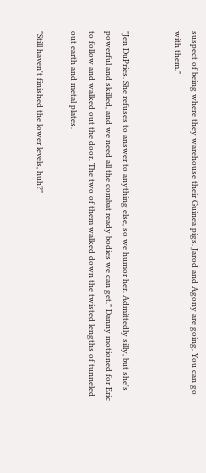suspect of being where they warehouse their Guinea pigs. Jarod and Agony are going. You can go with them."


"Jen DuPries. She refuses to answer to anything else, so we humor her. Admittedly silly, but she's powerful and skilled, and we need all the combat ready bodies we can get." Danny motioned for Eric to follow and walked out the door. The two of them walked down the twisted lengths of tunneled out earth and metal plates.

"Still haven't finished the lower levels, huh?"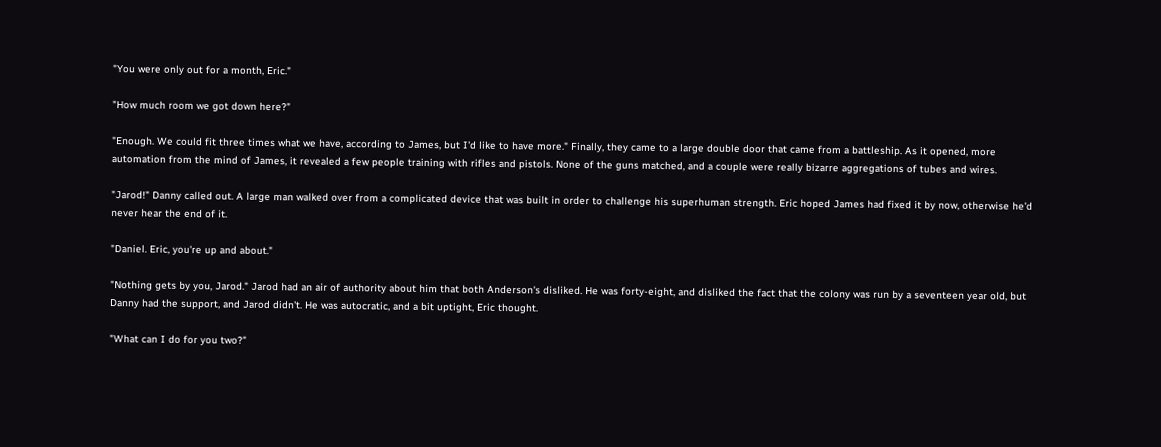"You were only out for a month, Eric."

"How much room we got down here?"

"Enough. We could fit three times what we have, according to James, but I'd like to have more." Finally, they came to a large double door that came from a battleship. As it opened, more automation from the mind of James, it revealed a few people training with rifles and pistols. None of the guns matched, and a couple were really bizarre aggregations of tubes and wires.

"Jarod!" Danny called out. A large man walked over from a complicated device that was built in order to challenge his superhuman strength. Eric hoped James had fixed it by now, otherwise he'd never hear the end of it.

"Daniel. Eric, you're up and about."

"Nothing gets by you, Jarod." Jarod had an air of authority about him that both Anderson's disliked. He was forty-eight, and disliked the fact that the colony was run by a seventeen year old, but Danny had the support, and Jarod didn't. He was autocratic, and a bit uptight, Eric thought.

"What can I do for you two?"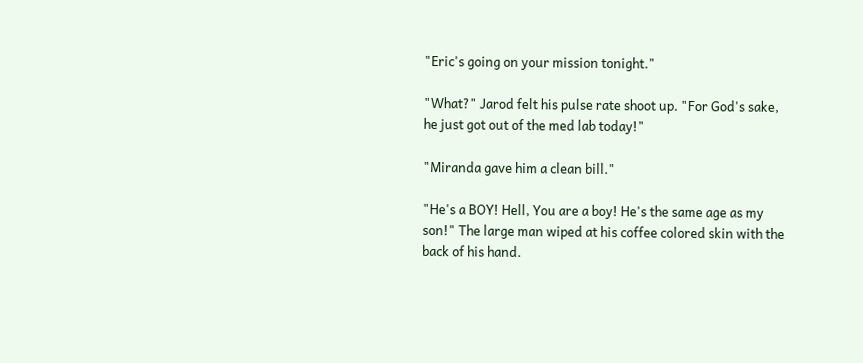"Eric's going on your mission tonight."

"What?" Jarod felt his pulse rate shoot up. "For God's sake, he just got out of the med lab today!"

"Miranda gave him a clean bill."

"He's a BOY! Hell, You are a boy! He's the same age as my son!" The large man wiped at his coffee colored skin with the back of his hand.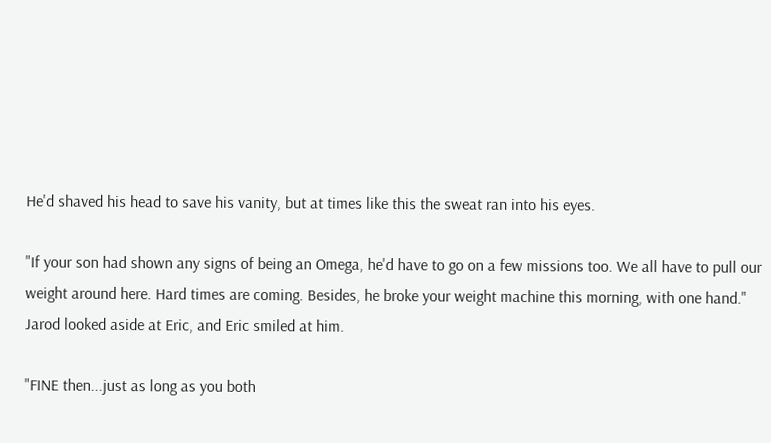He'd shaved his head to save his vanity, but at times like this the sweat ran into his eyes.

"If your son had shown any signs of being an Omega, he'd have to go on a few missions too. We all have to pull our weight around here. Hard times are coming. Besides, he broke your weight machine this morning, with one hand." Jarod looked aside at Eric, and Eric smiled at him.

"FINE then...just as long as you both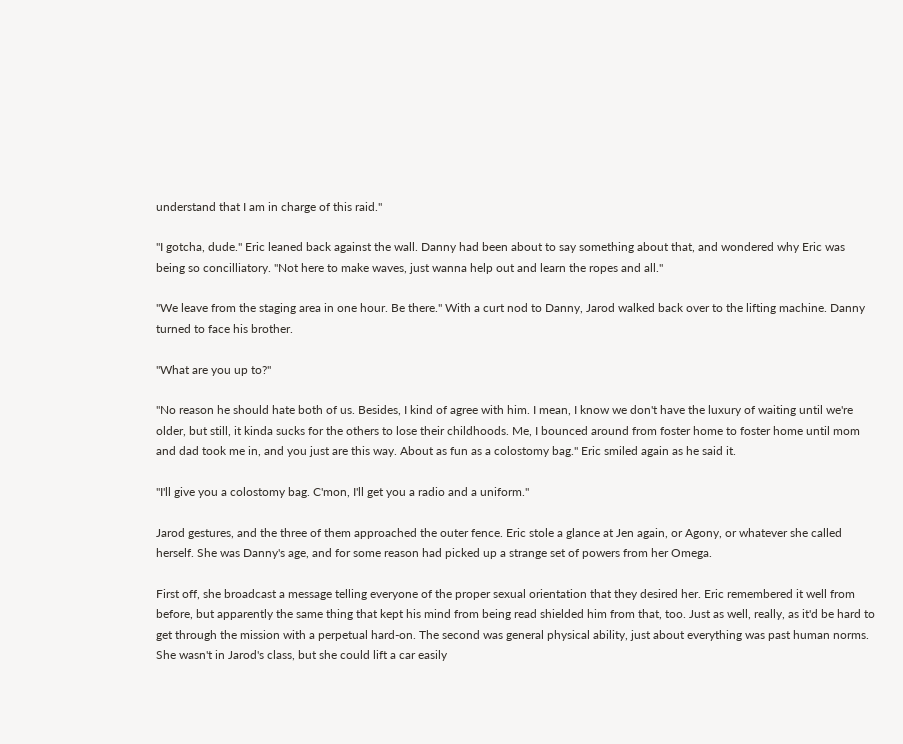understand that I am in charge of this raid."

"I gotcha, dude." Eric leaned back against the wall. Danny had been about to say something about that, and wondered why Eric was being so concilliatory. "Not here to make waves, just wanna help out and learn the ropes and all."

"We leave from the staging area in one hour. Be there." With a curt nod to Danny, Jarod walked back over to the lifting machine. Danny turned to face his brother.

"What are you up to?"

"No reason he should hate both of us. Besides, I kind of agree with him. I mean, I know we don't have the luxury of waiting until we're older, but still, it kinda sucks for the others to lose their childhoods. Me, I bounced around from foster home to foster home until mom and dad took me in, and you just are this way. About as fun as a colostomy bag." Eric smiled again as he said it.

"I'll give you a colostomy bag. C'mon, I'll get you a radio and a uniform."

Jarod gestures, and the three of them approached the outer fence. Eric stole a glance at Jen again, or Agony, or whatever she called herself. She was Danny's age, and for some reason had picked up a strange set of powers from her Omega.

First off, she broadcast a message telling everyone of the proper sexual orientation that they desired her. Eric remembered it well from before, but apparently the same thing that kept his mind from being read shielded him from that, too. Just as well, really, as it'd be hard to get through the mission with a perpetual hard-on. The second was general physical ability, just about everything was past human norms. She wasn't in Jarod's class, but she could lift a car easily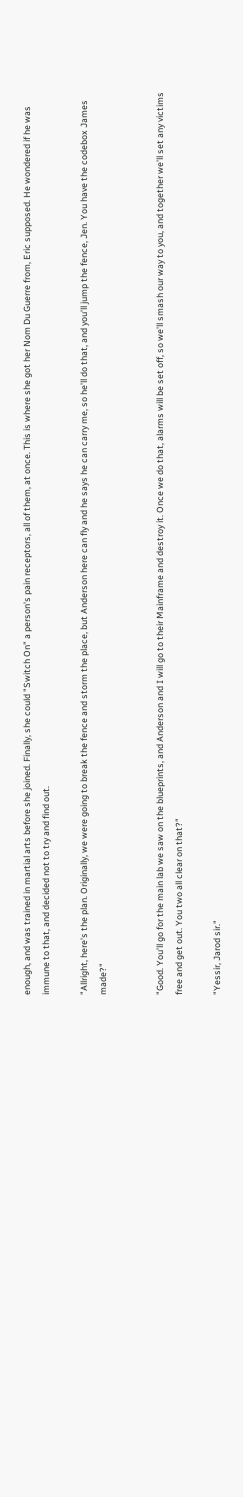enough, and was trained in martial arts before she joined. Finally, she could "Switch On" a person's pain receptors, all of them, at once. This is where she got her Nom Du Guerre from, Eric supposed. He wondered if he was immune to that, and decided not to try and find out.

"Allright, here's the plan. Originally, we were going to break the fence and storm the place, but Anderson here can fly and he says he can carry me, so he'll do that, and you'll jump the fence, Jen. You have the codebox James made?"


"Good. You'll go for the main lab we saw on the blueprints, and Anderson and I will go to their Mainframe and destroy it. Once we do that, alarms will be set off, so we'll smash our way to you, and together we'll set any victims free and get out. You two all clear on that?"

"Yessir, Jarod sir."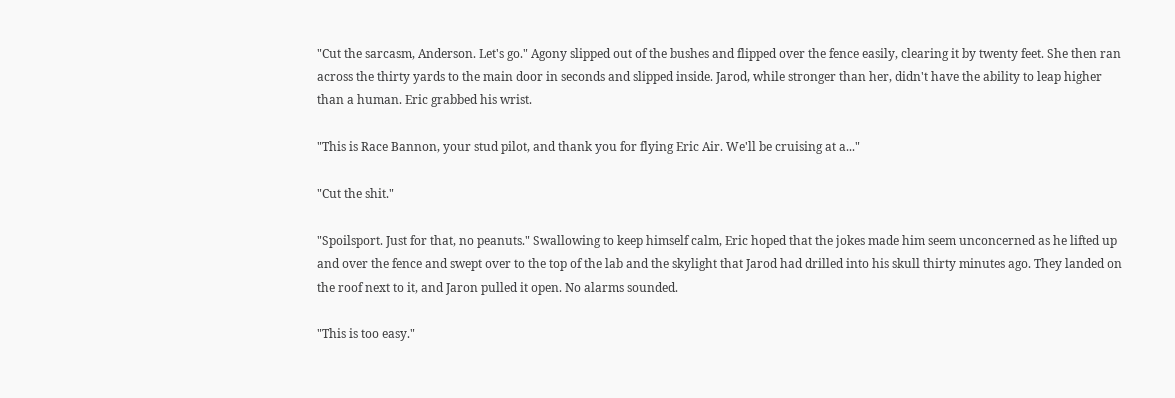"Cut the sarcasm, Anderson. Let's go." Agony slipped out of the bushes and flipped over the fence easily, clearing it by twenty feet. She then ran across the thirty yards to the main door in seconds and slipped inside. Jarod, while stronger than her, didn't have the ability to leap higher than a human. Eric grabbed his wrist.

"This is Race Bannon, your stud pilot, and thank you for flying Eric Air. We'll be cruising at a..."

"Cut the shit."

"Spoilsport. Just for that, no peanuts." Swallowing to keep himself calm, Eric hoped that the jokes made him seem unconcerned as he lifted up and over the fence and swept over to the top of the lab and the skylight that Jarod had drilled into his skull thirty minutes ago. They landed on the roof next to it, and Jaron pulled it open. No alarms sounded.

"This is too easy."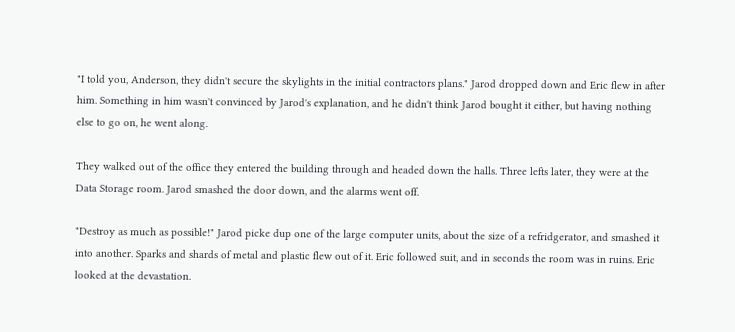"I told you, Anderson, they didn't secure the skylights in the initial contractors plans." Jarod dropped down and Eric flew in after him. Something in him wasn't convinced by Jarod's explanation, and he didn't think Jarod bought it either, but having nothing else to go on, he went along.

They walked out of the office they entered the building through and headed down the halls. Three lefts later, they were at the Data Storage room. Jarod smashed the door down, and the alarms went off.

"Destroy as much as possible!" Jarod picke dup one of the large computer units, about the size of a refridgerator, and smashed it into another. Sparks and shards of metal and plastic flew out of it. Eric followed suit, and in seconds the room was in ruins. Eric looked at the devastation.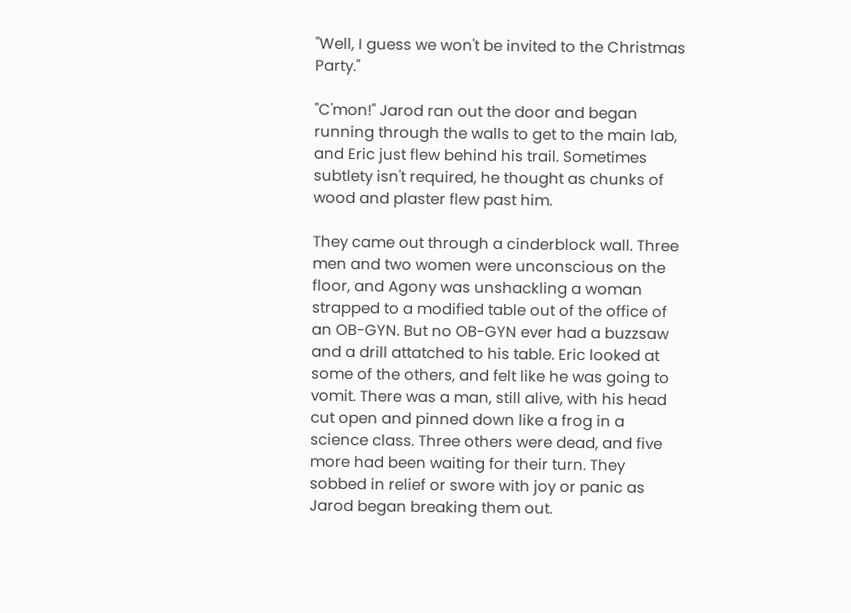"Well, I guess we won't be invited to the Christmas Party."

"C'mon!" Jarod ran out the door and began running through the walls to get to the main lab, and Eric just flew behind his trail. Sometimes subtlety isn't required, he thought as chunks of wood and plaster flew past him.

They came out through a cinderblock wall. Three men and two women were unconscious on the floor, and Agony was unshackling a woman strapped to a modified table out of the office of an OB-GYN. But no OB-GYN ever had a buzzsaw and a drill attatched to his table. Eric looked at some of the others, and felt like he was going to vomit. There was a man, still alive, with his head cut open and pinned down like a frog in a science class. Three others were dead, and five more had been waiting for their turn. They sobbed in relief or swore with joy or panic as Jarod began breaking them out.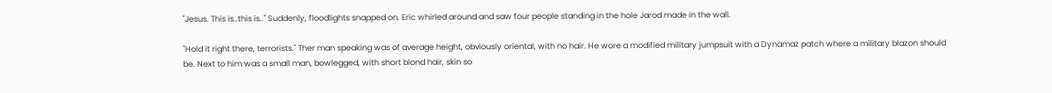"Jesus. This is..this is.." Suddenly, floodlights snapped on. Eric whirled around and saw four people standing in the hole Jarod made in the wall.

"Hold it right there, terrorists." Ther man speaking was of average height, obviously oriental, with no hair. He wore a modified military jumpsuit with a Dynamaz patch where a military blazon should be. Next to him was a small man, bowlegged, with short blond hair, skin so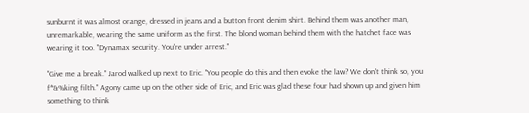sunburnt it was almost orange, dressed in jeans and a button front denim shirt. Behind them was another man, unremarkable, wearing the same uniform as the first. The blond woman behind them with the hatchet face was wearing it too. "Dynamax security. You're under arrest."

"Give me a break." Jarod walked up next to Eric. "You people do this and then evoke the law? We don't think so, you f*&%king filth." Agony came up on the other side of Eric, and Eric was glad these four had shown up and given him something to think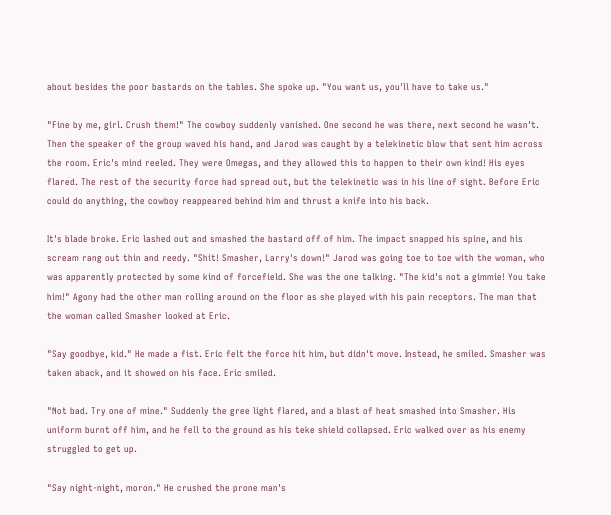about besides the poor bastards on the tables. She spoke up. "You want us, you'll have to take us."

"Fine by me, girl. Crush them!" The cowboy suddenly vanished. One second he was there, next second he wasn't. Then the speaker of the group waved his hand, and Jarod was caught by a telekinetic blow that sent him across the room. Eric's mind reeled. They were Omegas, and they allowed this to happen to their own kind! His eyes flared. The rest of the security force had spread out, but the telekinetic was in his line of sight. Before Eric could do anything, the cowboy reappeared behind him and thrust a knife into his back.

It's blade broke. Eric lashed out and smashed the bastard off of him. The impact snapped his spine, and his scream rang out thin and reedy. "Shit! Smasher, Larry's down!" Jarod was going toe to toe with the woman, who was apparently protected by some kind of forcefield. She was the one talking. "The kid's not a gimmie! You take him!" Agony had the other man rolling around on the floor as she played with his pain receptors. The man that the woman called Smasher looked at Eric.

"Say goodbye, kid." He made a fist. Eric felt the force hit him, but didn't move. Instead, he smiled. Smasher was taken aback, and it showed on his face. Eric smiled.

"Not bad. Try one of mine." Suddenly the gree light flared, and a blast of heat smashed into Smasher. His uniform burnt off him, and he fell to the ground as his teke shield collapsed. Eric walked over as his enemy struggled to get up.

"Say night-night, moron." He crushed the prone man's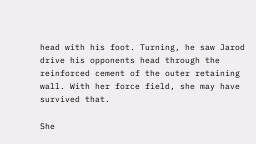head with his foot. Turning, he saw Jarod drive his opponents head through the reinforced cement of the outer retaining wall. With her force field, she may have survived that.

She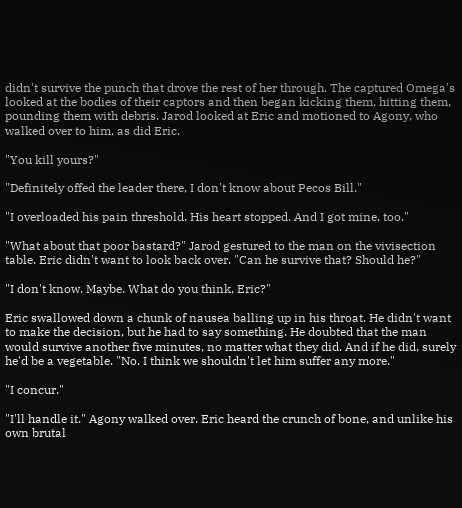didn't survive the punch that drove the rest of her through. The captured Omega's looked at the bodies of their captors and then began kicking them, hitting them, pounding them with debris. Jarod looked at Eric and motioned to Agony, who walked over to him, as did Eric.

"You kill yours?"

"Definitely offed the leader there, I don't know about Pecos Bill."

"I overloaded his pain threshold. His heart stopped. And I got mine, too."

"What about that poor bastard?" Jarod gestured to the man on the vivisection table. Eric didn't want to look back over. "Can he survive that? Should he?"

"I don't know. Maybe. What do you think, Eric?"

Eric swallowed down a chunk of nausea balling up in his throat. He didn't want to make the decision, but he had to say something. He doubted that the man would survive another five minutes, no matter what they did. And if he did, surely he'd be a vegetable. "No. I think we shouldn't let him suffer any more."

"I concur."

"I'll handle it." Agony walked over. Eric heard the crunch of bone, and unlike his own brutal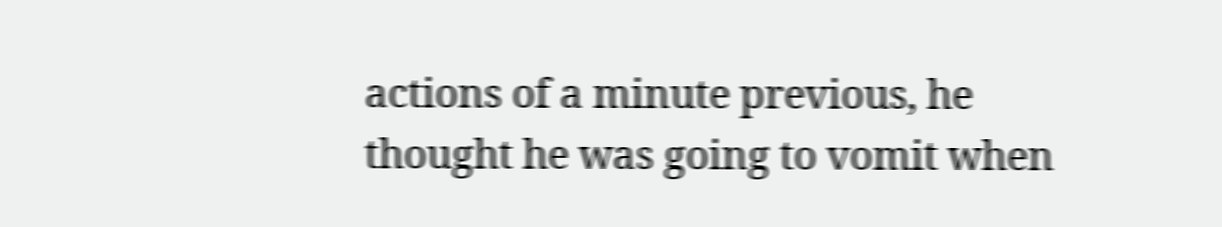actions of a minute previous, he thought he was going to vomit when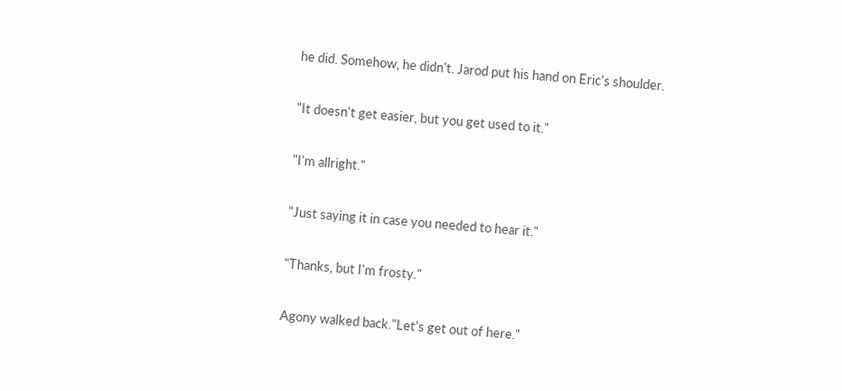he did. Somehow, he didn't. Jarod put his hand on Eric's shoulder.

"It doesn't get easier, but you get used to it."

"I'm allright."

"Just saying it in case you needed to hear it."

"Thanks, but I'm frosty."

Agony walked back."Let's get out of here."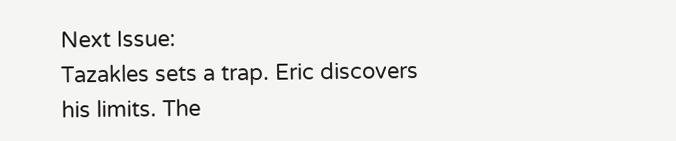Next Issue:
Tazakles sets a trap. Eric discovers his limits. The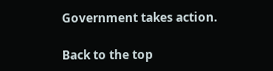Government takes action.

Back to the top